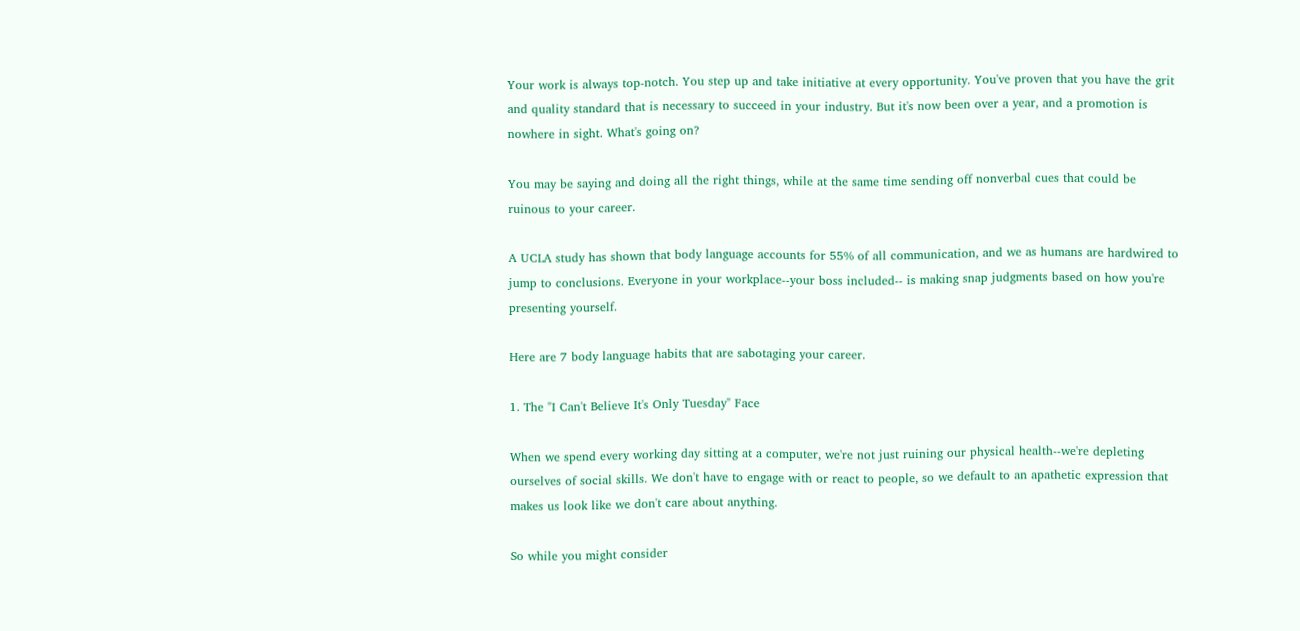Your work is always top-notch. You step up and take initiative at every opportunity. You've proven that you have the grit and quality standard that is necessary to succeed in your industry. But it's now been over a year, and a promotion is nowhere in sight. What's going on?

You may be saying and doing all the right things, while at the same time sending off nonverbal cues that could be ruinous to your career.

A UCLA study has shown that body language accounts for 55% of all communication, and we as humans are hardwired to jump to conclusions. Everyone in your workplace--your boss included-- is making snap judgments based on how you're presenting yourself.

Here are 7 body language habits that are sabotaging your career.

1. The "I Can't Believe It's Only Tuesday" Face

When we spend every working day sitting at a computer, we're not just ruining our physical health--we're depleting ourselves of social skills. We don't have to engage with or react to people, so we default to an apathetic expression that makes us look like we don't care about anything.

So while you might consider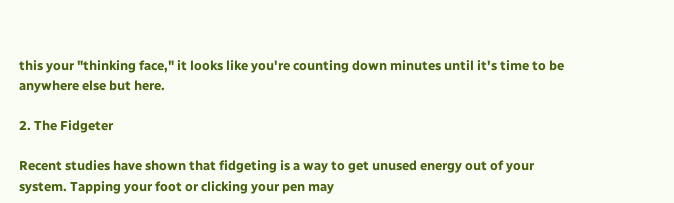this your "thinking face," it looks like you're counting down minutes until it's time to be anywhere else but here.

2. The Fidgeter

Recent studies have shown that fidgeting is a way to get unused energy out of your system. Tapping your foot or clicking your pen may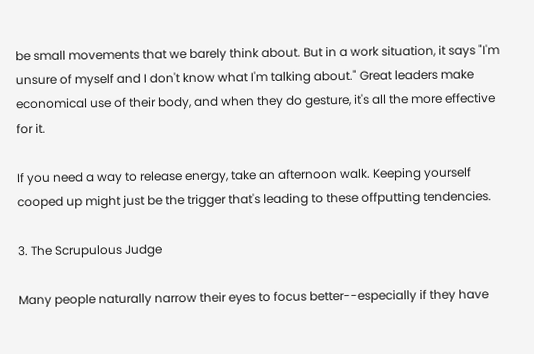be small movements that we barely think about. But in a work situation, it says "I'm unsure of myself and I don't know what I'm talking about." Great leaders make economical use of their body, and when they do gesture, it's all the more effective for it.

If you need a way to release energy, take an afternoon walk. Keeping yourself cooped up might just be the trigger that's leading to these offputting tendencies.

3. The Scrupulous Judge

Many people naturally narrow their eyes to focus better--especially if they have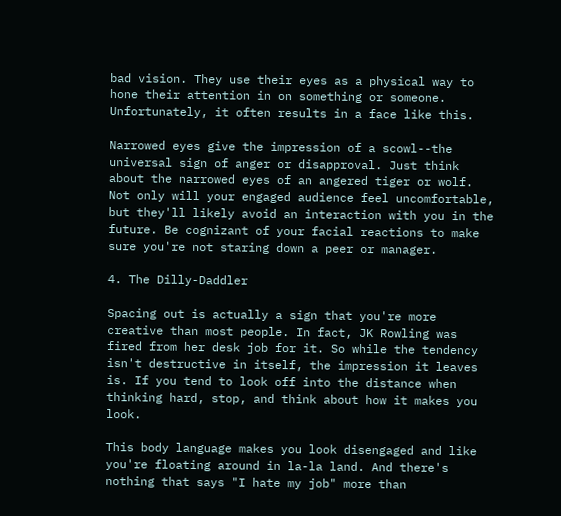bad vision. They use their eyes as a physical way to hone their attention in on something or someone. Unfortunately, it often results in a face like this.

Narrowed eyes give the impression of a scowl--the universal sign of anger or disapproval. Just think about the narrowed eyes of an angered tiger or wolf. Not only will your engaged audience feel uncomfortable, but they'll likely avoid an interaction with you in the future. Be cognizant of your facial reactions to make sure you're not staring down a peer or manager.

4. The Dilly-Daddler

Spacing out is actually a sign that you're more creative than most people. In fact, JK Rowling was fired from her desk job for it. So while the tendency isn't destructive in itself, the impression it leaves is. If you tend to look off into the distance when thinking hard, stop, and think about how it makes you look.

This body language makes you look disengaged and like you're floating around in la-la land. And there's nothing that says "I hate my job" more than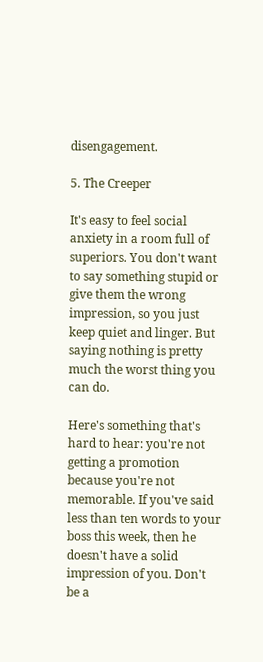disengagement.

5. The Creeper

It's easy to feel social anxiety in a room full of superiors. You don't want to say something stupid or give them the wrong impression, so you just keep quiet and linger. But saying nothing is pretty much the worst thing you can do.

Here's something that's hard to hear: you're not getting a promotion because you're not memorable. If you've said less than ten words to your boss this week, then he doesn't have a solid impression of you. Don't be a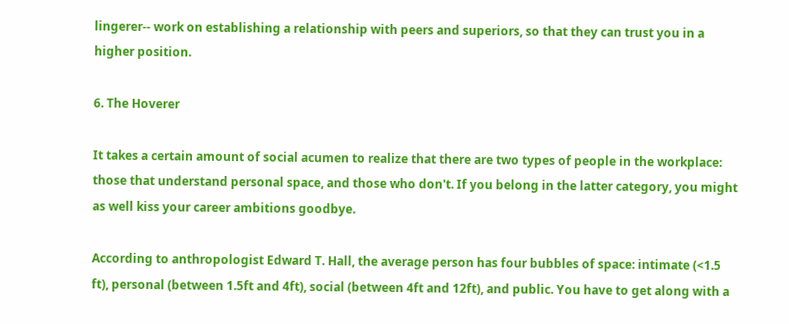lingerer-- work on establishing a relationship with peers and superiors, so that they can trust you in a higher position.

6. The Hoverer

It takes a certain amount of social acumen to realize that there are two types of people in the workplace: those that understand personal space, and those who don't. If you belong in the latter category, you might as well kiss your career ambitions goodbye.

According to anthropologist Edward T. Hall, the average person has four bubbles of space: intimate (<1.5 ft), personal (between 1.5ft and 4ft), social (between 4ft and 12ft), and public. You have to get along with a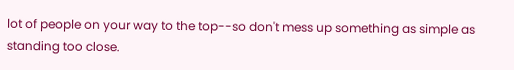lot of people on your way to the top--so don't mess up something as simple as standing too close.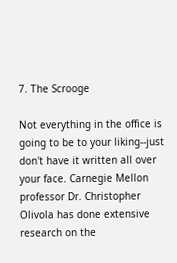7. The Scrooge

Not everything in the office is going to be to your liking--just don't have it written all over your face. Carnegie Mellon professor Dr. Christopher Olivola has done extensive research on the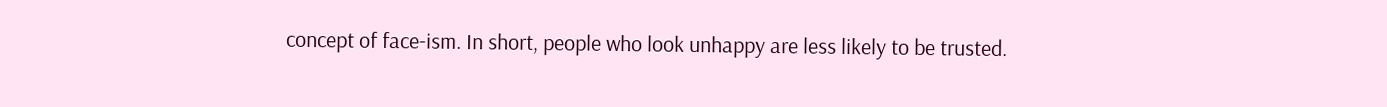concept of face-ism. In short, people who look unhappy are less likely to be trusted.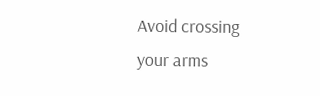Avoid crossing your arms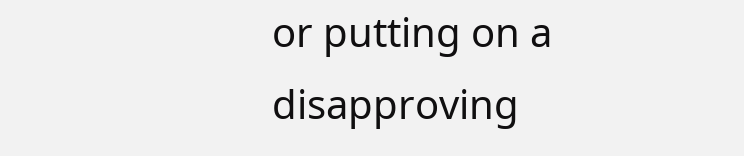or putting on a disapproving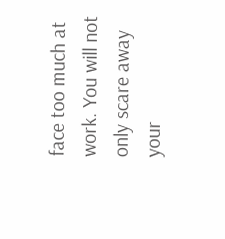face too much at work. You will not only scare away your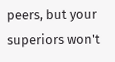peers, but your superiors won't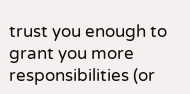trust you enough to grant you more responsibilities (or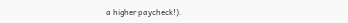a higher paycheck!).